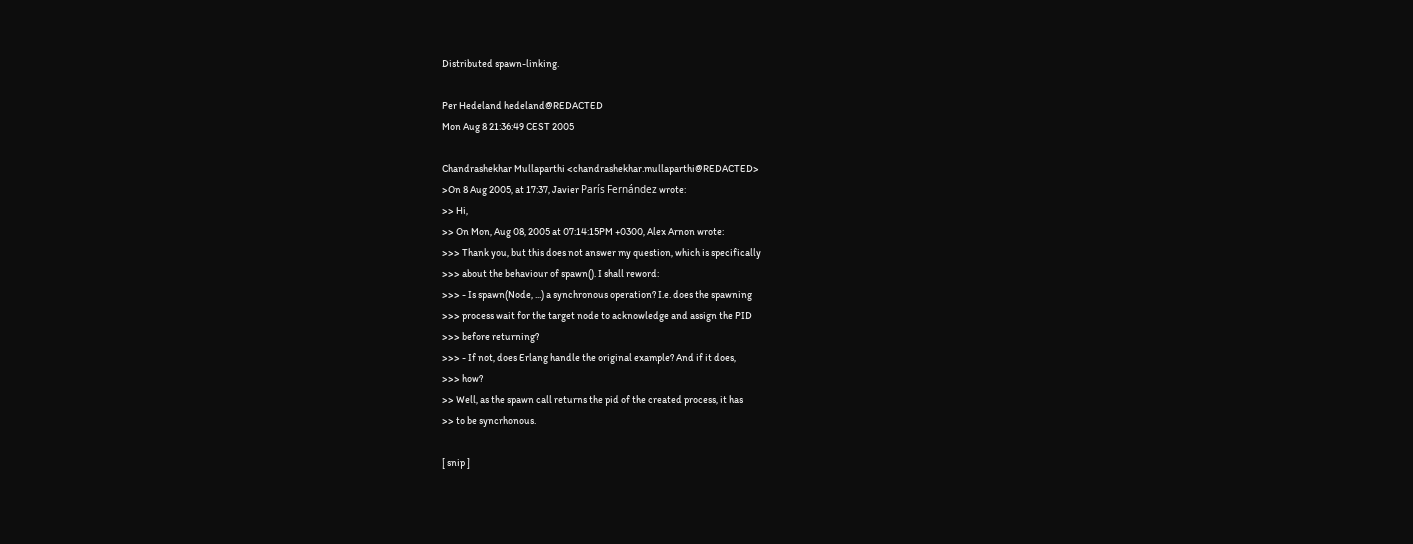Distributed spawn-linking.

Per Hedeland hedeland@REDACTED
Mon Aug 8 21:36:49 CEST 2005

Chandrashekhar Mullaparthi <chandrashekhar.mullaparthi@REDACTED>
>On 8 Aug 2005, at 17:37, Javier París Fernández wrote:
>> Hi,
>> On Mon, Aug 08, 2005 at 07:14:15PM +0300, Alex Arnon wrote:
>>> Thank you, but this does not answer my question, which is specifically
>>> about the behaviour of spawn(). I shall reword:
>>> - Is spawn(Node, ...) a synchronous operation? I.e. does the spawning
>>> process wait for the target node to acknowledge and assign the PID
>>> before returning?
>>> - If not, does Erlang handle the original example? And if it does,
>>> how?
>> Well, as the spawn call returns the pid of the created process, it has
>> to be syncrhonous.

[ snip ]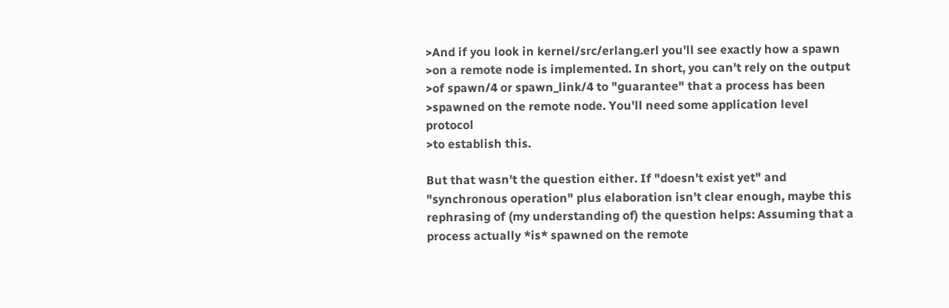>And if you look in kernel/src/erlang.erl you'll see exactly how a spawn
>on a remote node is implemented. In short, you can't rely on the output
>of spawn/4 or spawn_link/4 to "guarantee" that a process has been
>spawned on the remote node. You'll need some application level protocol
>to establish this.

But that wasn't the question either. If "doesn't exist yet" and
"synchronous operation" plus elaboration isn't clear enough, maybe this
rephrasing of (my understanding of) the question helps: Assuming that a
process actually *is* spawned on the remote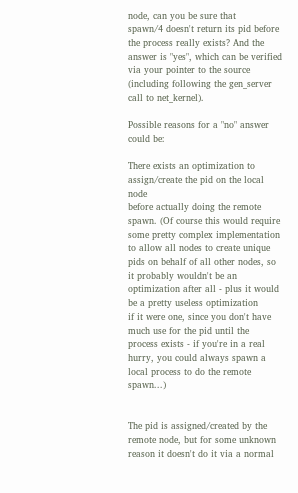node, can you be sure that
spawn/4 doesn't return its pid before the process really exists? And the
answer is "yes", which can be verified via your pointer to the source
(including following the gen_server call to net_kernel).

Possible reasons for a "no" answer could be:

There exists an optimization to assign/create the pid on the local node
before actually doing the remote spawn. (Of course this would require
some pretty complex implementation to allow all nodes to create unique
pids on behalf of all other nodes, so it probably wouldn't be an
optimization after all - plus it would be a pretty useless optimization
if it were one, since you don't have much use for the pid until the
process exists - if you're in a real hurry, you could always spawn a
local process to do the remote spawn...)


The pid is assigned/created by the remote node, but for some unknown
reason it doesn't do it via a normal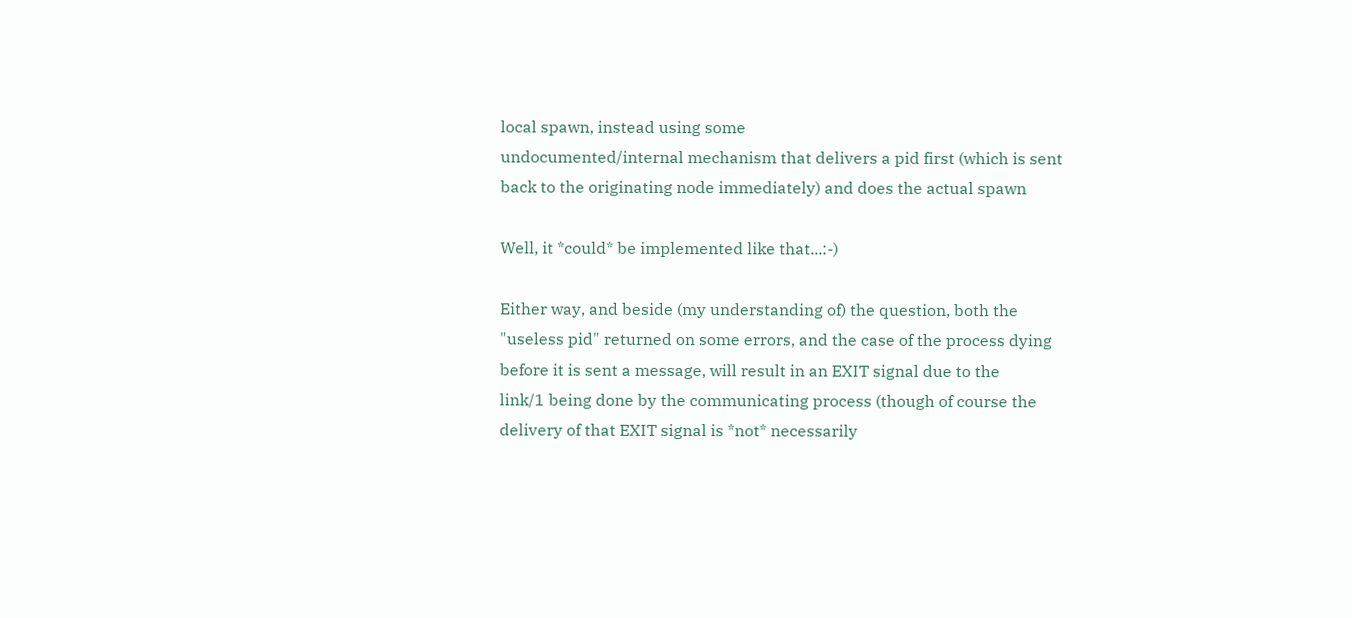local spawn, instead using some
undocumented/internal mechanism that delivers a pid first (which is sent
back to the originating node immediately) and does the actual spawn

Well, it *could* be implemented like that...:-)

Either way, and beside (my understanding of) the question, both the
"useless pid" returned on some errors, and the case of the process dying
before it is sent a message, will result in an EXIT signal due to the
link/1 being done by the communicating process (though of course the
delivery of that EXIT signal is *not* necessarily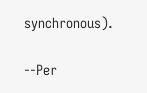synchronous).

--Per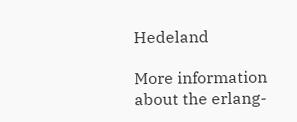Hedeland

More information about the erlang-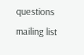questions mailing list